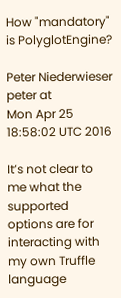How "mandatory" is PolyglotEngine?

Peter Niederwieser peter at
Mon Apr 25 18:58:02 UTC 2016

It’s not clear to me what the supported options are for interacting with my own Truffle language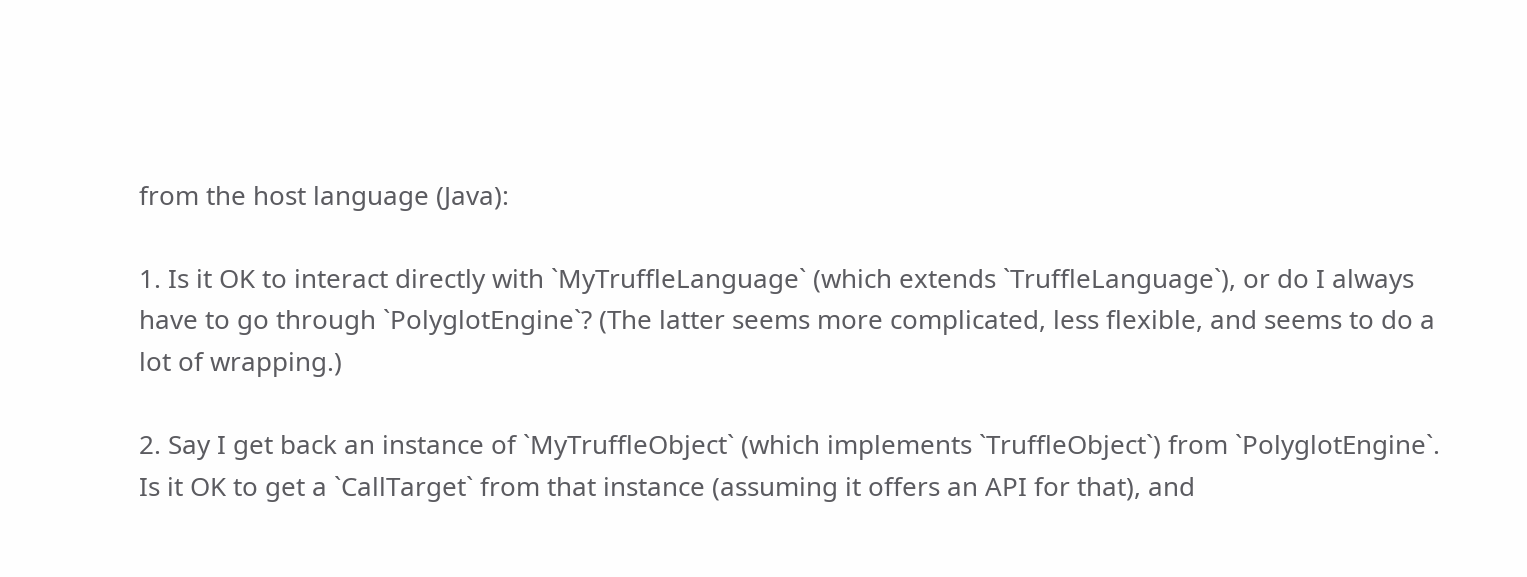from the host language (Java):

1. Is it OK to interact directly with `MyTruffleLanguage` (which extends `TruffleLanguage`), or do I always have to go through `PolyglotEngine`? (The latter seems more complicated, less flexible, and seems to do a lot of wrapping.)

2. Say I get back an instance of `MyTruffleObject` (which implements `TruffleObject`) from `PolyglotEngine`. Is it OK to get a `CallTarget` from that instance (assuming it offers an API for that), and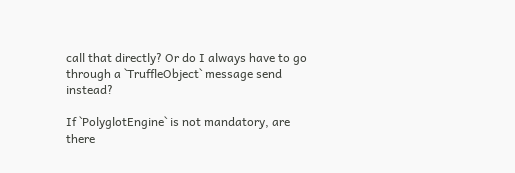call that directly? Or do I always have to go through a `TruffleObject` message send instead?

If `PolyglotEngine` is not mandatory, are there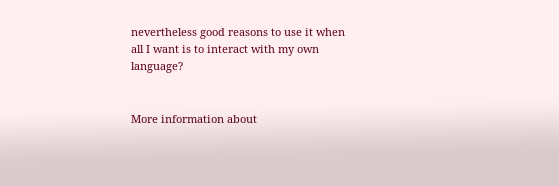nevertheless good reasons to use it when all I want is to interact with my own language?


More information about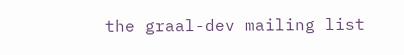the graal-dev mailing list